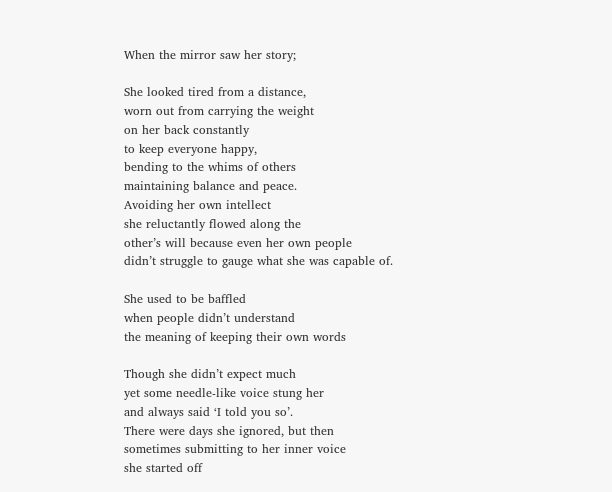When the mirror saw her story;

She looked tired from a distance,
worn out from carrying the weight
on her back constantly
to keep everyone happy,
bending to the whims of others
maintaining balance and peace.
Avoiding her own intellect
she reluctantly flowed along the
other’s will because even her own people
didn’t struggle to gauge what she was capable of.

She used to be baffled
when people didn’t understand
the meaning of keeping their own words

Though she didn’t expect much
yet some needle-like voice stung her
and always said ‘I told you so’.
There were days she ignored, but then
sometimes submitting to her inner voice
she started off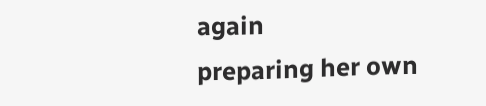again
preparing her own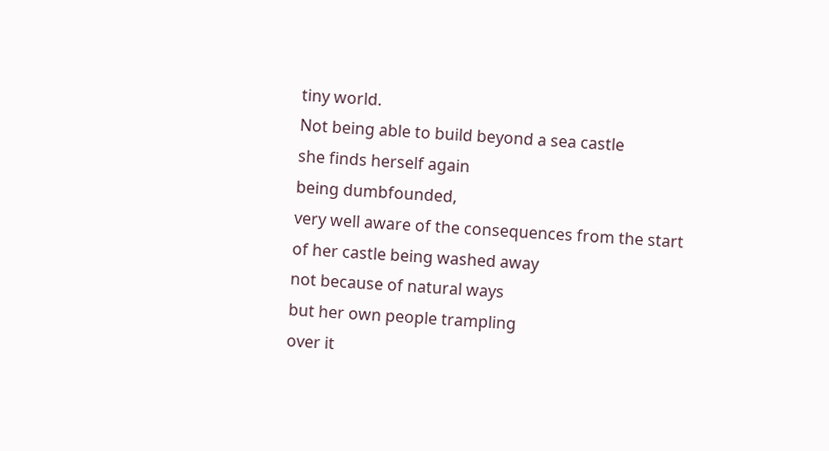tiny world.
Not being able to build beyond a sea castle
she finds herself again
being dumbfounded,
very well aware of the consequences from the start
of her castle being washed away
not because of natural ways
but her own people trampling
over it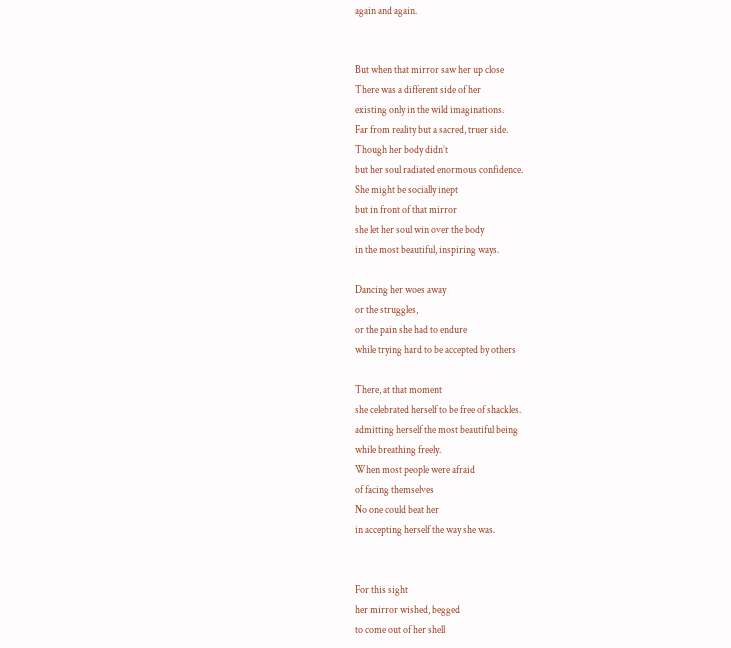again and again.


But when that mirror saw her up close
There was a different side of her
existing only in the wild imaginations.
Far from reality but a sacred, truer side.
Though her body didn’t
but her soul radiated enormous confidence.
She might be socially inept
but in front of that mirror
she let her soul win over the body
in the most beautiful, inspiring ways.

Dancing her woes away
or the struggles,
or the pain she had to endure
while trying hard to be accepted by others

There, at that moment
she celebrated herself to be free of shackles.
admitting herself the most beautiful being
while breathing freely.
When most people were afraid
of facing themselves
No one could beat her
in accepting herself the way she was.


For this sight
her mirror wished, begged
to come out of her shell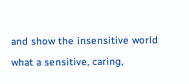and show the insensitive world
what a sensitive, caring,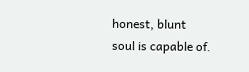honest, blunt
soul is capable of.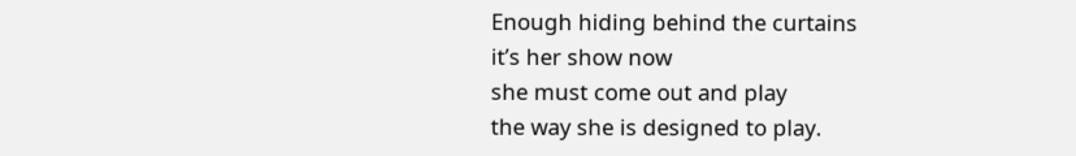Enough hiding behind the curtains
it’s her show now
she must come out and play
the way she is designed to play.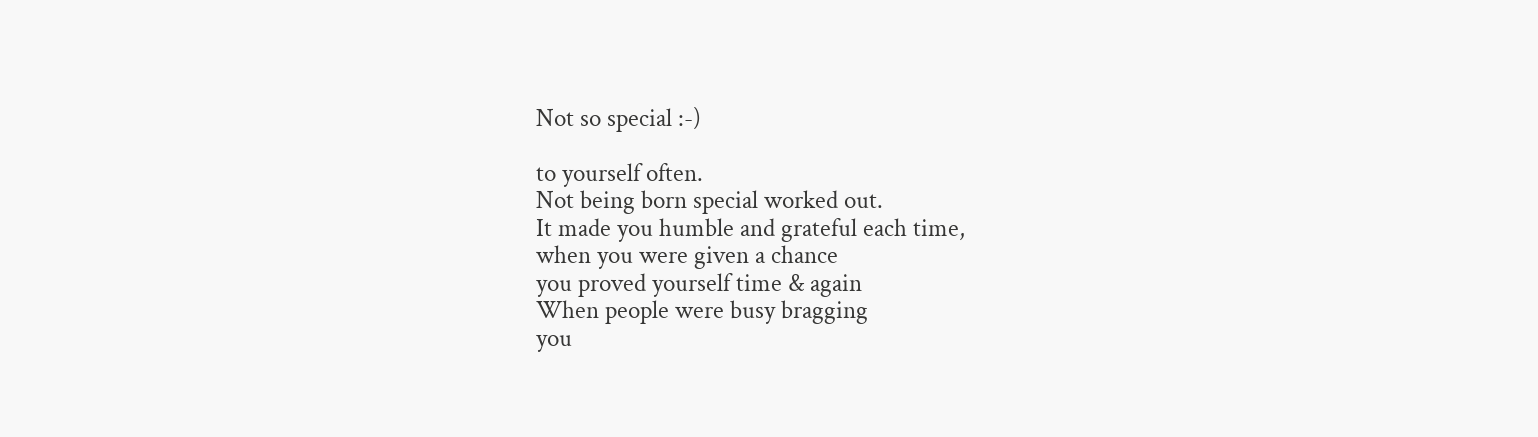Not so special :-)

to yourself often.
Not being born special worked out.
It made you humble and grateful each time,
when you were given a chance
you proved yourself time & again
When people were busy bragging
you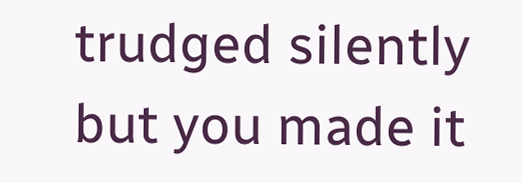trudged silently
but you made it